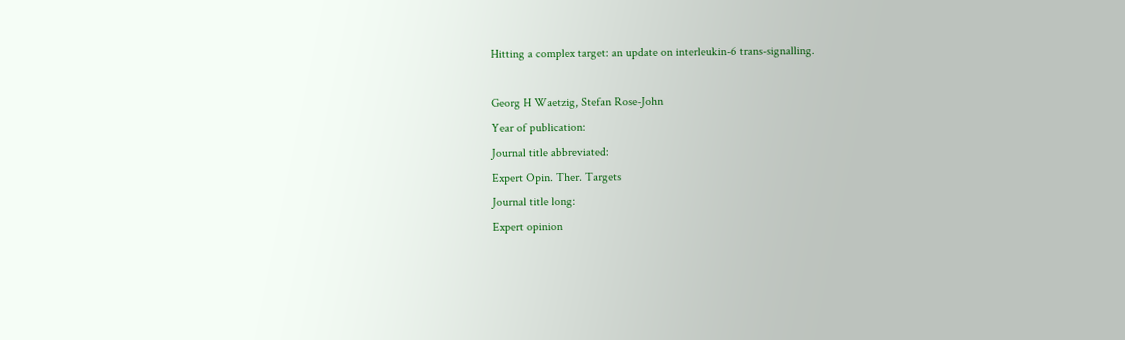Hitting a complex target: an update on interleukin-6 trans-signalling.

Georg H Waetzig, Stefan Rose-John
Year of publication:
Journal title abbreviated:
Expert Opin. Ther. Targets
Journal title long:
Expert opinion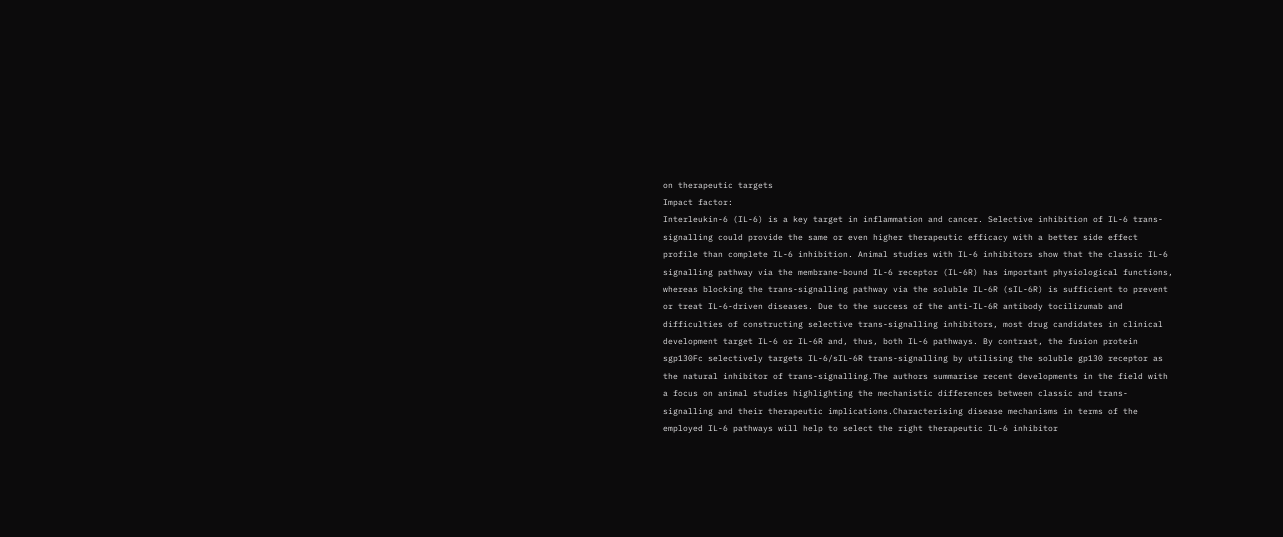on therapeutic targets
Impact factor:
Interleukin-6 (IL-6) is a key target in inflammation and cancer. Selective inhibition of IL-6 trans-signalling could provide the same or even higher therapeutic efficacy with a better side effect profile than complete IL-6 inhibition. Animal studies with IL-6 inhibitors show that the classic IL-6 signalling pathway via the membrane-bound IL-6 receptor (IL-6R) has important physiological functions, whereas blocking the trans-signalling pathway via the soluble IL-6R (sIL-6R) is sufficient to prevent or treat IL-6-driven diseases. Due to the success of the anti-IL-6R antibody tocilizumab and difficulties of constructing selective trans-signalling inhibitors, most drug candidates in clinical development target IL-6 or IL-6R and, thus, both IL-6 pathways. By contrast, the fusion protein sgp130Fc selectively targets IL-6/sIL-6R trans-signalling by utilising the soluble gp130 receptor as the natural inhibitor of trans-signalling.The authors summarise recent developments in the field with a focus on animal studies highlighting the mechanistic differences between classic and trans-signalling and their therapeutic implications.Characterising disease mechanisms in terms of the employed IL-6 pathways will help to select the right therapeutic IL-6 inhibitor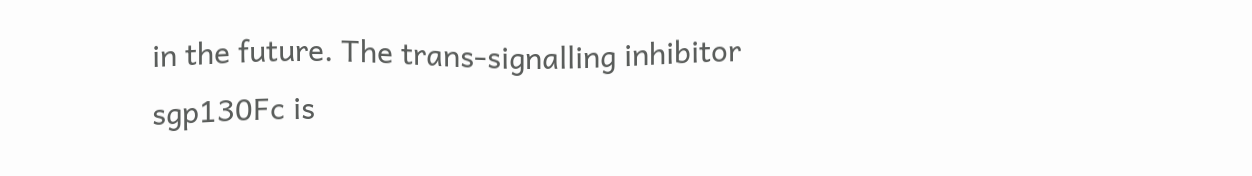in the future. The trans-signalling inhibitor sgp130Fc is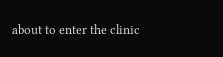about to enter the clinic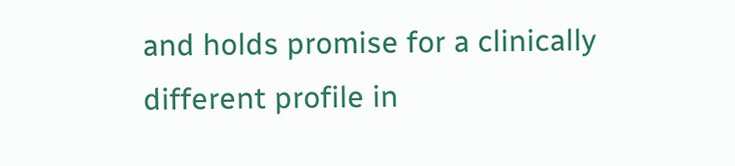and holds promise for a clinically different profile in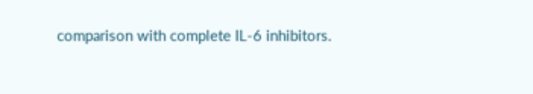comparison with complete IL-6 inhibitors.